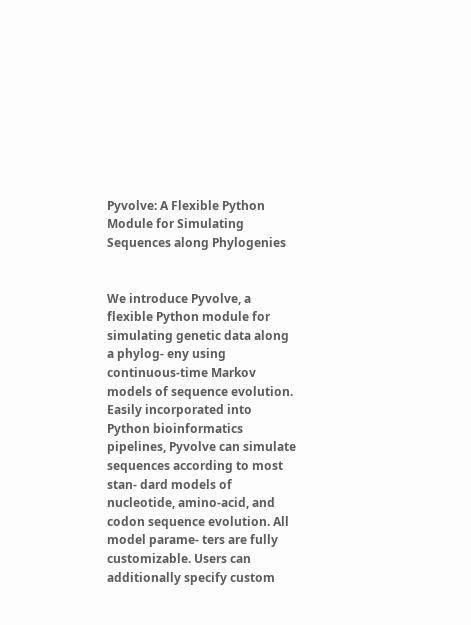Pyvolve: A Flexible Python Module for Simulating Sequences along Phylogenies


We introduce Pyvolve, a flexible Python module for simulating genetic data along a phylog- eny using continuous-time Markov models of sequence evolution. Easily incorporated into Python bioinformatics pipelines, Pyvolve can simulate sequences according to most stan- dard models of nucleotide, amino-acid, and codon sequence evolution. All model parame- ters are fully customizable. Users can additionally specify custom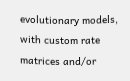evolutionary models, with custom rate matrices and/or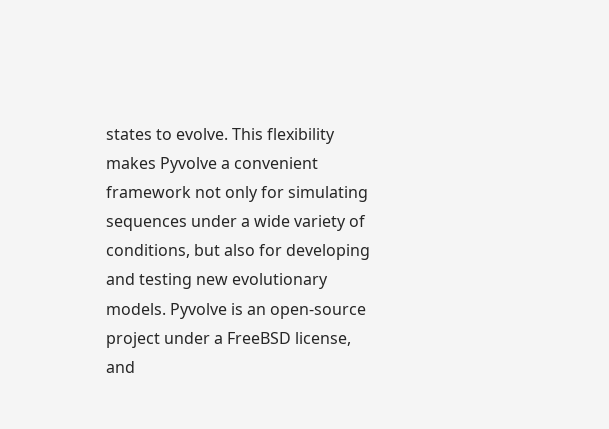states to evolve. This flexibility makes Pyvolve a convenient framework not only for simulating sequences under a wide variety of conditions, but also for developing and testing new evolutionary models. Pyvolve is an open-source project under a FreeBSD license, and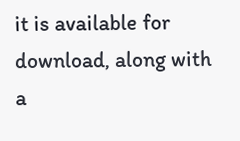it is available for download, along with a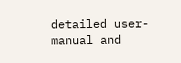detailed user-manual and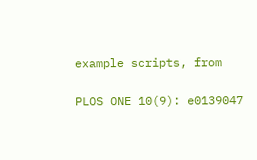example scripts, from

PLOS ONE 10(9): e0139047